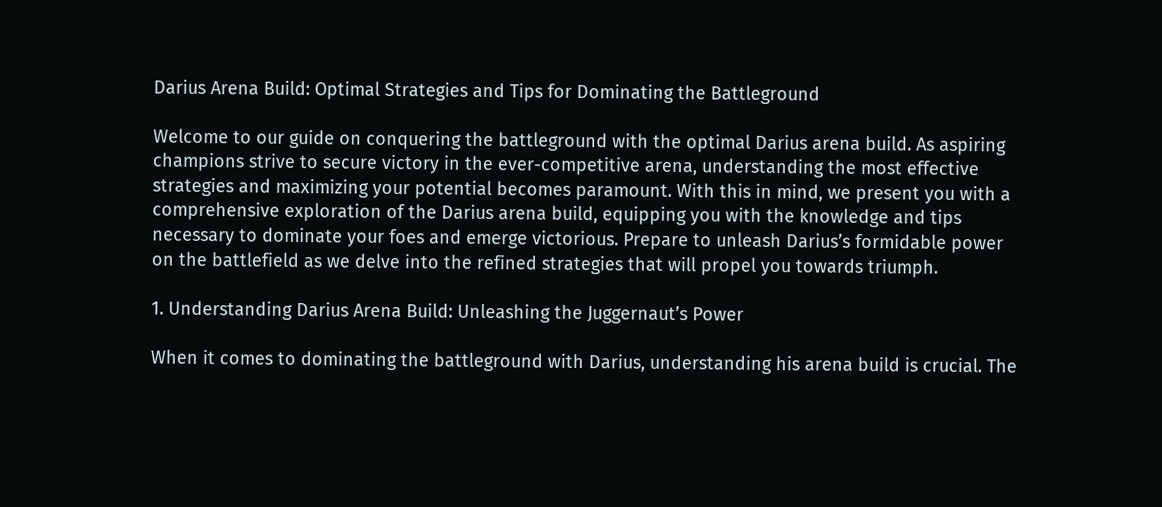Darius Arena Build: Optimal Strategies and Tips for Dominating the Battleground

Welcome to our guide on conquering the battleground with the optimal Darius arena build. As aspiring champions strive to secure victory in the ever-competitive arena, understanding the most effective strategies and maximizing your potential becomes paramount. With this in mind, we present you with a comprehensive exploration of the Darius arena build, equipping you with the knowledge and tips necessary to dominate your foes and emerge victorious. Prepare to unleash Darius’s formidable power on the battlefield as we delve into the refined strategies that will propel you towards triumph.

1. Understanding Darius Arena Build: Unleashing the Juggernaut’s Power

When it comes to dominating the battleground with Darius, understanding his arena build is crucial. The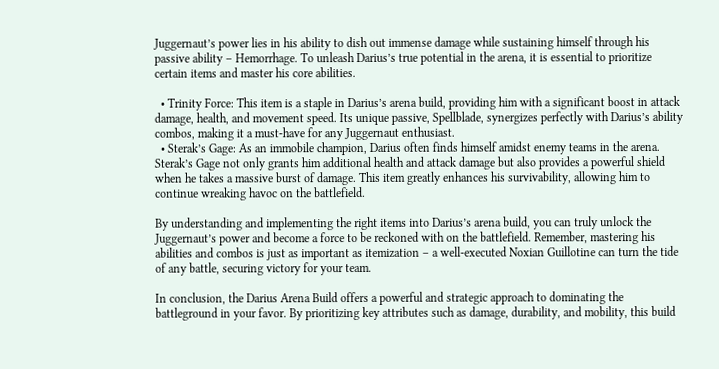Juggernaut’s power lies in his ability to dish out immense damage while sustaining himself through his passive ability – Hemorrhage. To unleash Darius’s true potential in the arena, it is essential to prioritize certain items and master his core abilities.

  • Trinity Force: This item is a staple in Darius’s arena build, providing him with a significant boost in attack damage, health, and movement speed. Its unique passive, Spellblade, synergizes perfectly with Darius’s ability combos, making it a must-have for any Juggernaut enthusiast.
  • Sterak’s Gage: As an immobile champion, Darius often finds himself amidst enemy teams in the arena. Sterak’s Gage not only grants him additional health and attack damage but also provides a powerful shield when he takes a massive burst of damage. This item greatly enhances his survivability, allowing him to continue wreaking havoc on the battlefield.

By understanding and implementing the right items into Darius’s arena build, you can truly unlock the Juggernaut’s power and become a force to be reckoned with on the battlefield. Remember, mastering his abilities and combos is just as important as itemization – a well-executed Noxian Guillotine can turn the tide of any battle, securing victory for your team.

In conclusion, the Darius Arena Build offers a powerful and strategic approach to dominating the battleground in your favor. By prioritizing key attributes such as damage, durability, and mobility, this build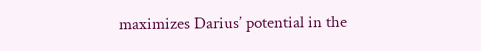maximizes Darius’ potential in the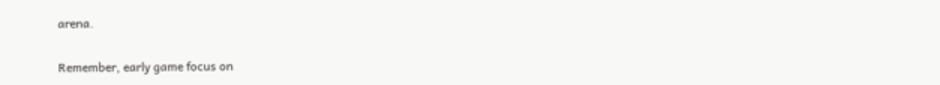arena.

Remember, early game focus on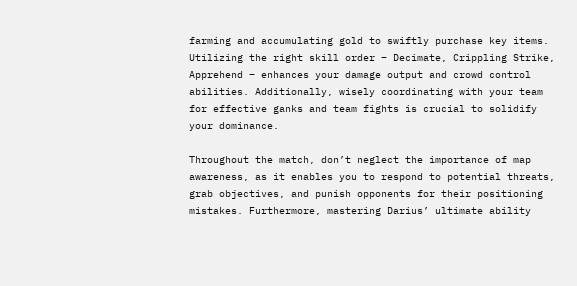farming and accumulating gold to swiftly purchase key items. Utilizing the right skill order – Decimate, Crippling Strike, Apprehend – enhances your damage output and crowd control abilities. Additionally, wisely coordinating with your team for effective ganks and team fights is crucial to solidify your dominance.

Throughout the match, don’t neglect the importance of map awareness, as it enables you to respond to potential threats, grab objectives, and punish opponents for their positioning mistakes. Furthermore, mastering Darius’ ultimate ability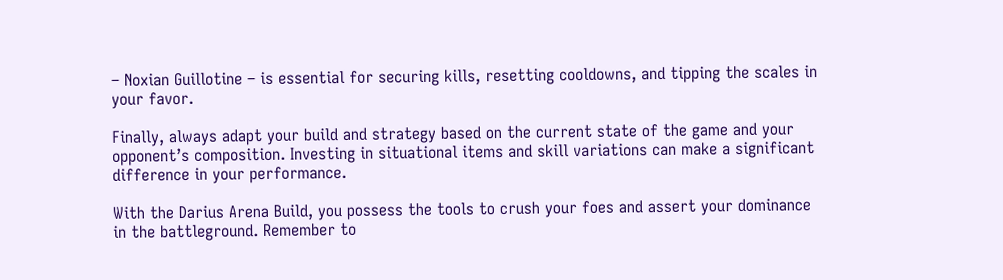– Noxian Guillotine – is essential for securing kills, resetting cooldowns, and tipping the scales in your favor.

Finally, always adapt your build and strategy based on the current state of the game and your opponent’s composition. Investing in situational items and skill variations can make a significant difference in your performance.

With the Darius Arena Build, you possess the tools to crush your foes and assert your dominance in the battleground. Remember to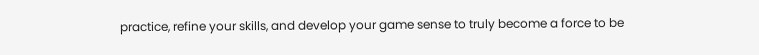practice, refine your skills, and develop your game sense to truly become a force to be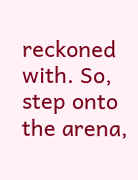reckoned with. So, step onto the arena,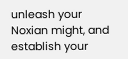unleash your Noxian might, and establish your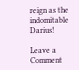reign as the indomitable Darius!

Leave a Comment